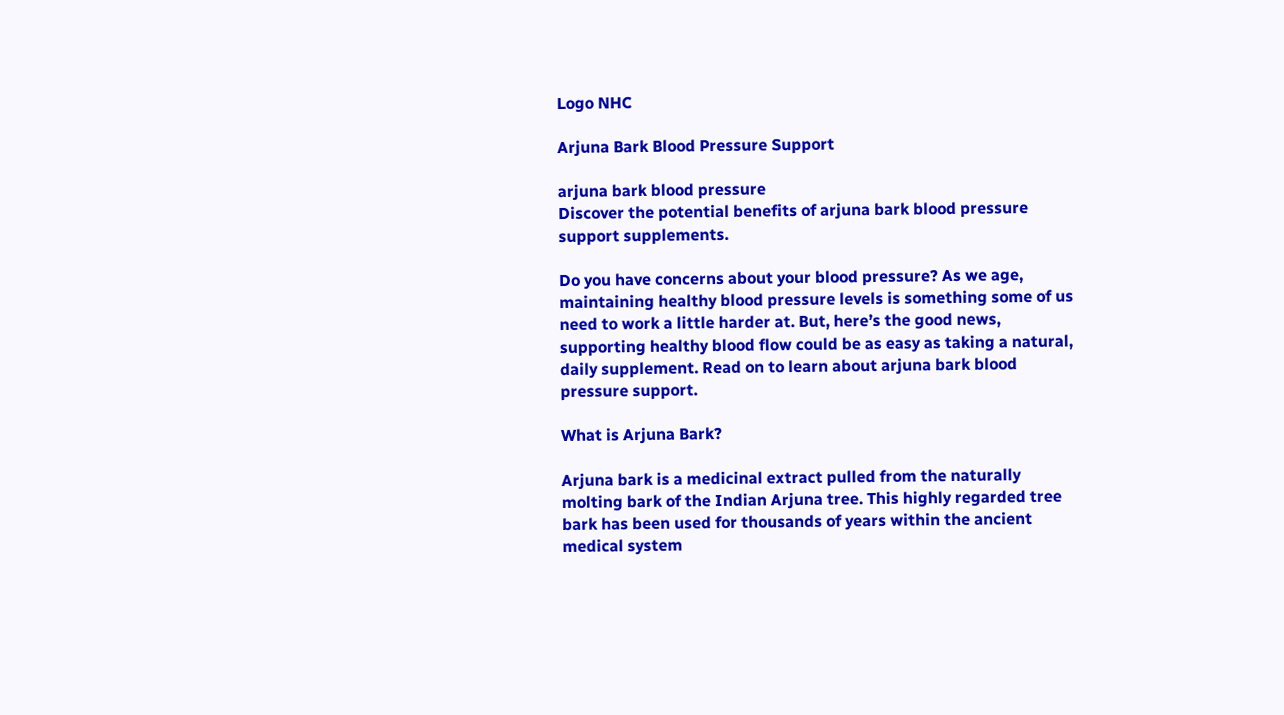Logo NHC

Arjuna Bark Blood Pressure Support

arjuna bark blood pressure
Discover the potential benefits of arjuna bark blood pressure support supplements.

Do you have concerns about your blood pressure? As we age, maintaining healthy blood pressure levels is something some of us need to work a little harder at. But, here’s the good news, supporting healthy blood flow could be as easy as taking a natural, daily supplement. Read on to learn about arjuna bark blood pressure support.

What is Arjuna Bark?

Arjuna bark is a medicinal extract pulled from the naturally molting bark of the Indian Arjuna tree. This highly regarded tree bark has been used for thousands of years within the ancient medical system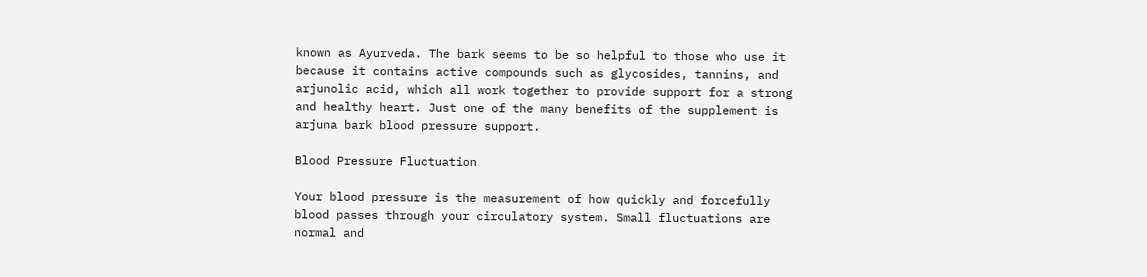known as Ayurveda. The bark seems to be so helpful to those who use it because it contains active compounds such as glycosides, tannins, and arjunolic acid, which all work together to provide support for a strong and healthy heart. Just one of the many benefits of the supplement is arjuna bark blood pressure support.

Blood Pressure Fluctuation

Your blood pressure is the measurement of how quickly and forcefully blood passes through your circulatory system. Small fluctuations are normal and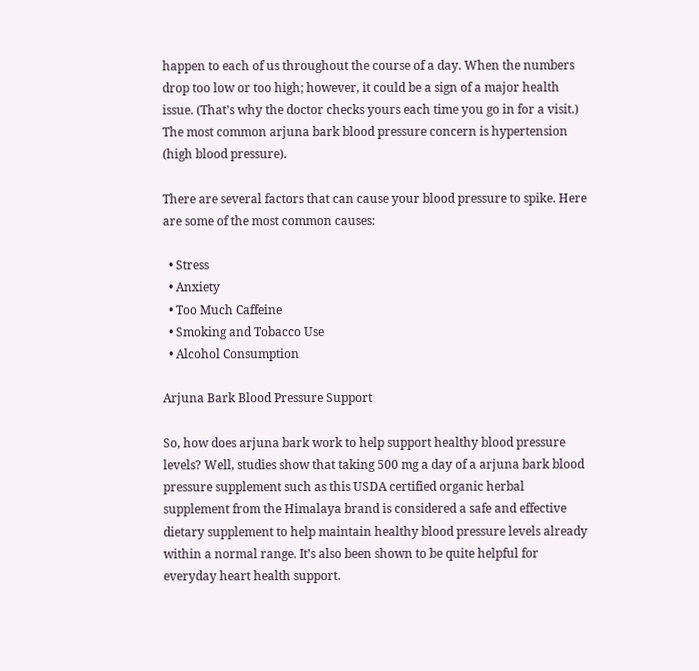happen to each of us throughout the course of a day. When the numbers drop too low or too high; however, it could be a sign of a major health issue. (That’s why the doctor checks yours each time you go in for a visit.) The most common arjuna bark blood pressure concern is hypertension (high blood pressure).

There are several factors that can cause your blood pressure to spike. Here are some of the most common causes:

  • Stress
  • Anxiety
  • Too Much Caffeine
  • Smoking and Tobacco Use
  • Alcohol Consumption

Arjuna Bark Blood Pressure Support

So, how does arjuna bark work to help support healthy blood pressure levels? Well, studies show that taking 500 mg a day of a arjuna bark blood pressure supplement such as this USDA certified organic herbal supplement from the Himalaya brand is considered a safe and effective dietary supplement to help maintain healthy blood pressure levels already within a normal range. It’s also been shown to be quite helpful for everyday heart health support.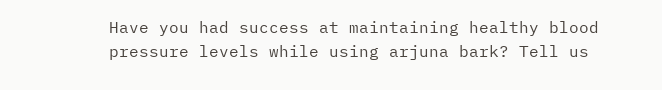Have you had success at maintaining healthy blood pressure levels while using arjuna bark? Tell us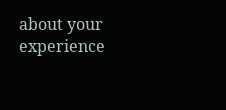about your experience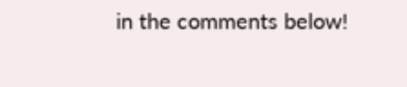in the comments below!